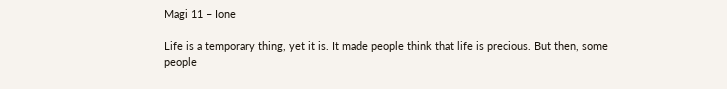Magi 11 – Ione

Life is a temporary thing, yet it is. It made people think that life is precious. But then, some people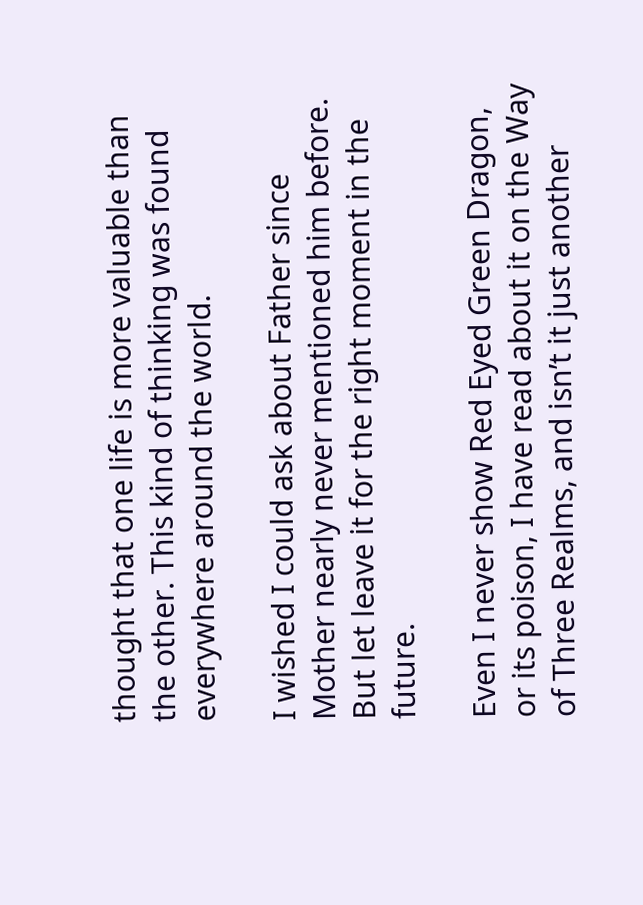thought that one life is more valuable than the other. This kind of thinking was found everywhere around the world.

I wished I could ask about Father since Mother nearly never mentioned him before. But let leave it for the right moment in the future.

Even I never show Red Eyed Green Dragon, or its poison, I have read about it on the Way of Three Realms, and isn’t it just another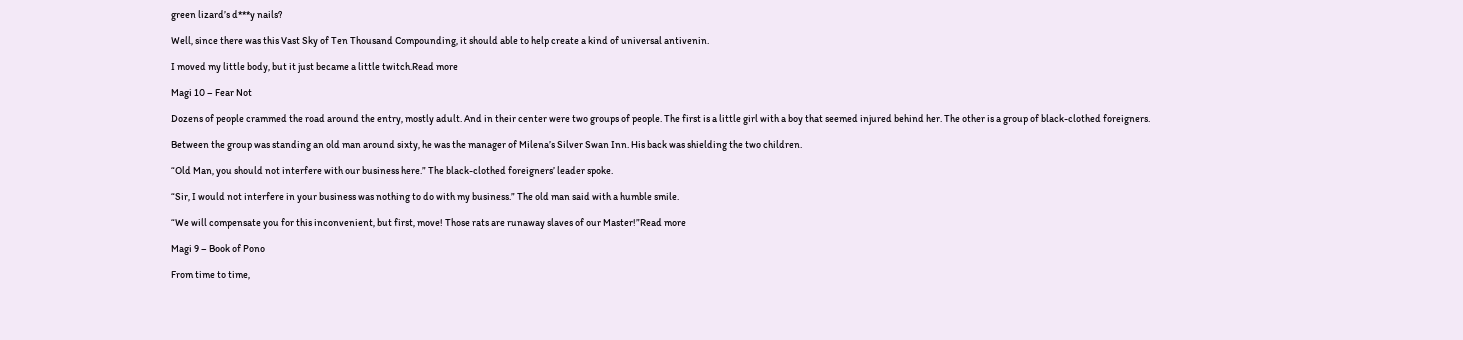green lizard’s d***y nails?

Well, since there was this Vast Sky of Ten Thousand Compounding, it should able to help create a kind of universal antivenin.

I moved my little body, but it just became a little twitch.Read more

Magi 10 – Fear Not

Dozens of people crammed the road around the entry, mostly adult. And in their center were two groups of people. The first is a little girl with a boy that seemed injured behind her. The other is a group of black-clothed foreigners.

Between the group was standing an old man around sixty, he was the manager of Milena’s Silver Swan Inn. His back was shielding the two children.

“Old Man, you should not interfere with our business here.” The black-clothed foreigners’ leader spoke.

“Sir, I would not interfere in your business was nothing to do with my business.” The old man said with a humble smile.

“We will compensate you for this inconvenient, but first, move! Those rats are runaway slaves of our Master!”Read more

Magi 9 – Book of Pono

From time to time,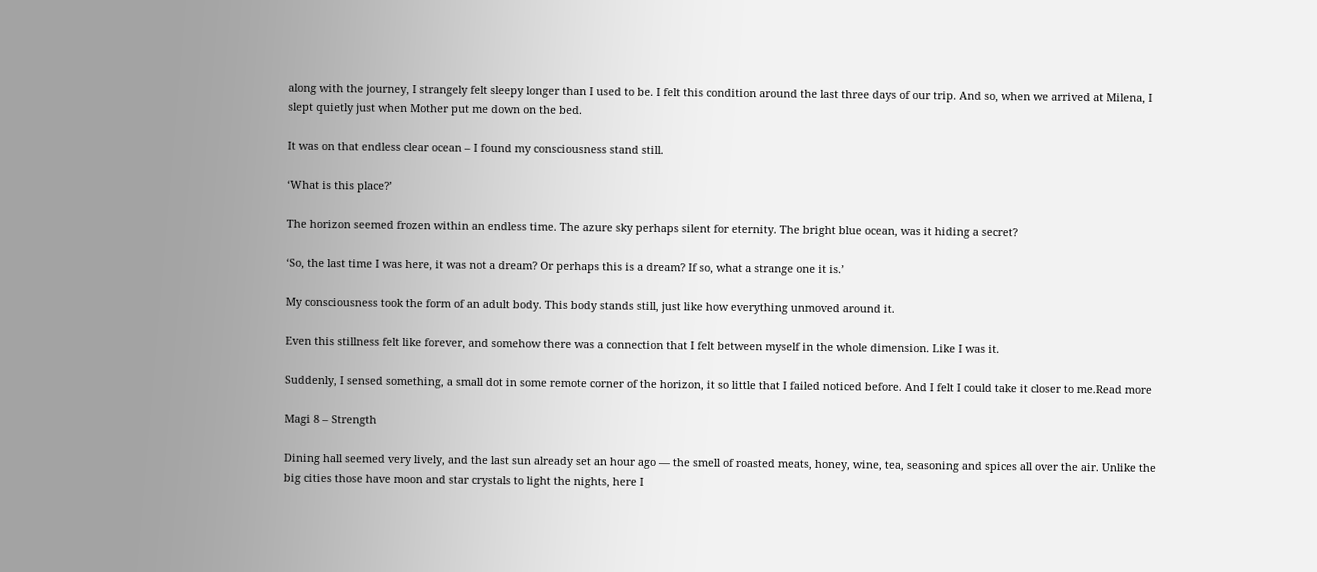along with the journey, I strangely felt sleepy longer than I used to be. I felt this condition around the last three days of our trip. And so, when we arrived at Milena, I slept quietly just when Mother put me down on the bed.

It was on that endless clear ocean – I found my consciousness stand still.

‘What is this place?’

The horizon seemed frozen within an endless time. The azure sky perhaps silent for eternity. The bright blue ocean, was it hiding a secret?

‘So, the last time I was here, it was not a dream? Or perhaps this is a dream? If so, what a strange one it is.’

My consciousness took the form of an adult body. This body stands still, just like how everything unmoved around it.

Even this stillness felt like forever, and somehow there was a connection that I felt between myself in the whole dimension. Like I was it.

Suddenly, I sensed something, a small dot in some remote corner of the horizon, it so little that I failed noticed before. And I felt I could take it closer to me.Read more

Magi 8 – Strength

Dining hall seemed very lively, and the last sun already set an hour ago — the smell of roasted meats, honey, wine, tea, seasoning and spices all over the air. Unlike the big cities those have moon and star crystals to light the nights, here I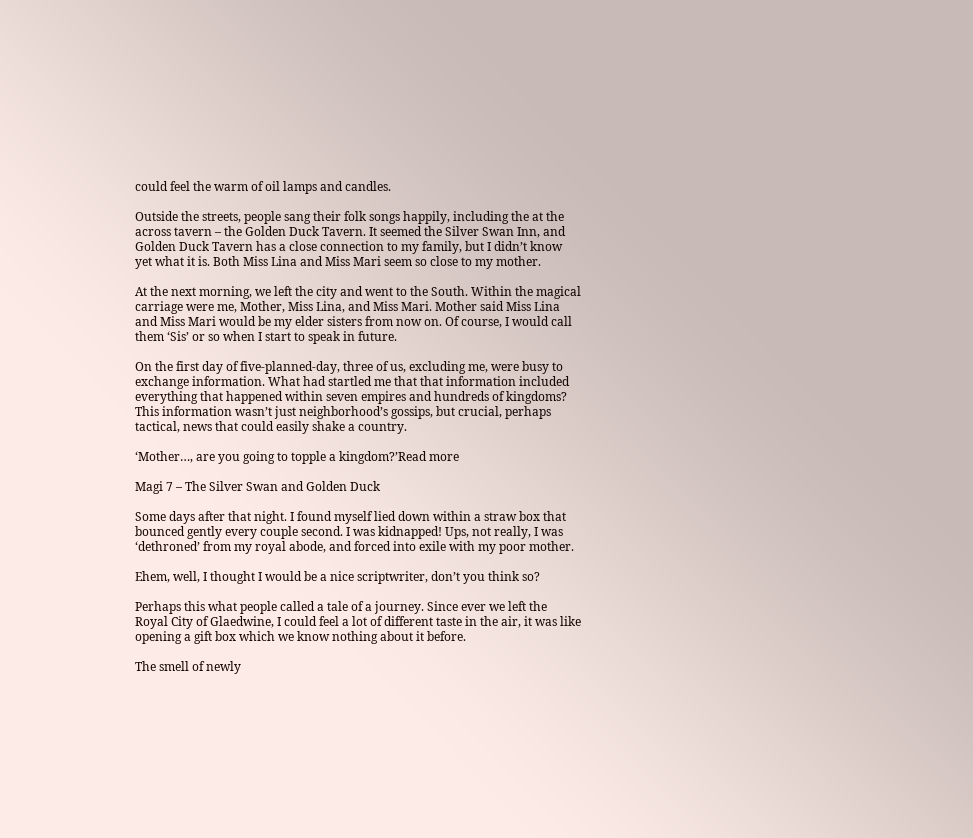could feel the warm of oil lamps and candles.

Outside the streets, people sang their folk songs happily, including the at the across tavern – the Golden Duck Tavern. It seemed the Silver Swan Inn, and Golden Duck Tavern has a close connection to my family, but I didn’t know yet what it is. Both Miss Lina and Miss Mari seem so close to my mother.

At the next morning, we left the city and went to the South. Within the magical carriage were me, Mother, Miss Lina, and Miss Mari. Mother said Miss Lina and Miss Mari would be my elder sisters from now on. Of course, I would call them ‘Sis’ or so when I start to speak in future.

On the first day of five-planned-day, three of us, excluding me, were busy to exchange information. What had startled me that that information included everything that happened within seven empires and hundreds of kingdoms? This information wasn’t just neighborhood’s gossips, but crucial, perhaps tactical, news that could easily shake a country.

‘Mother…, are you going to topple a kingdom?’Read more

Magi 7 – The Silver Swan and Golden Duck

Some days after that night. I found myself lied down within a straw box that bounced gently every couple second. I was kidnapped! Ups, not really, I was ‘dethroned’ from my royal abode, and forced into exile with my poor mother.

Ehem, well, I thought I would be a nice scriptwriter, don’t you think so?

Perhaps this what people called a tale of a journey. Since ever we left the Royal City of Glaedwine, I could feel a lot of different taste in the air, it was like opening a gift box which we know nothing about it before.

The smell of newly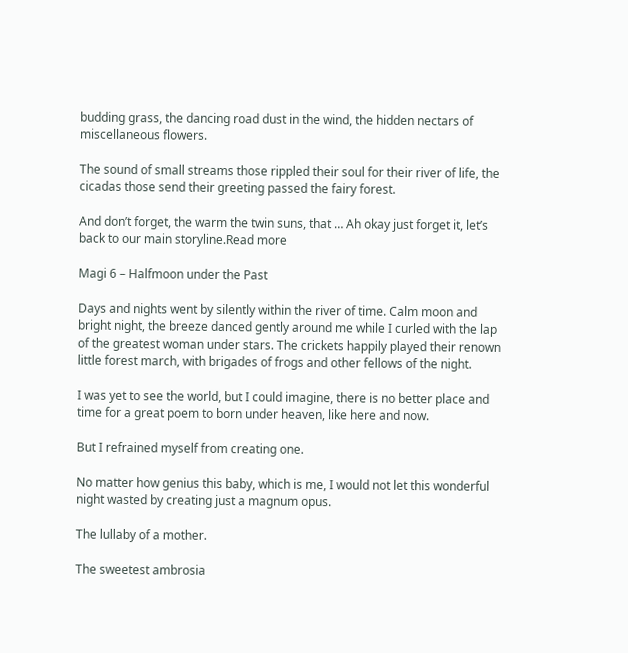budding grass, the dancing road dust in the wind, the hidden nectars of miscellaneous flowers.

The sound of small streams those rippled their soul for their river of life, the cicadas those send their greeting passed the fairy forest.

And don’t forget, the warm the twin suns, that … Ah okay just forget it, let’s back to our main storyline.Read more

Magi 6 – Halfmoon under the Past

Days and nights went by silently within the river of time. Calm moon and bright night, the breeze danced gently around me while I curled with the lap of the greatest woman under stars. The crickets happily played their renown little forest march, with brigades of frogs and other fellows of the night.

I was yet to see the world, but I could imagine, there is no better place and time for a great poem to born under heaven, like here and now.

But I refrained myself from creating one.

No matter how genius this baby, which is me, I would not let this wonderful night wasted by creating just a magnum opus.

The lullaby of a mother.

The sweetest ambrosia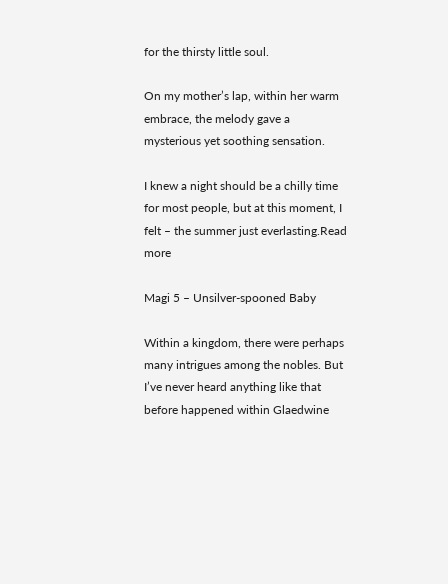for the thirsty little soul.

On my mother’s lap, within her warm embrace, the melody gave a mysterious yet soothing sensation.

I knew a night should be a chilly time for most people, but at this moment, I felt – the summer just everlasting.Read more

Magi 5 – Unsilver-spooned Baby

Within a kingdom, there were perhaps many intrigues among the nobles. But I’ve never heard anything like that before happened within Glaedwine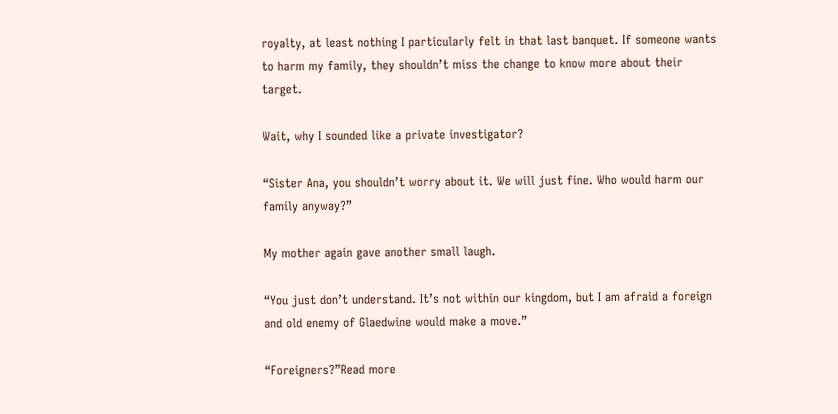royalty, at least nothing I particularly felt in that last banquet. If someone wants to harm my family, they shouldn’t miss the change to know more about their target.

Wait, why I sounded like a private investigator?

“Sister Ana, you shouldn’t worry about it. We will just fine. Who would harm our family anyway?”

My mother again gave another small laugh.

“You just don’t understand. It’s not within our kingdom, but I am afraid a foreign and old enemy of Glaedwine would make a move.”

“Foreigners?”Read more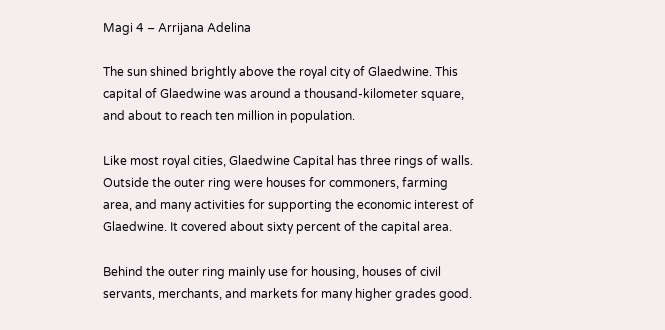Magi 4 – Arrijana Adelina

The sun shined brightly above the royal city of Glaedwine. This capital of Glaedwine was around a thousand-kilometer square, and about to reach ten million in population.

Like most royal cities, Glaedwine Capital has three rings of walls. Outside the outer ring were houses for commoners, farming area, and many activities for supporting the economic interest of Glaedwine. It covered about sixty percent of the capital area.

Behind the outer ring mainly use for housing, houses of civil servants, merchants, and markets for many higher grades good.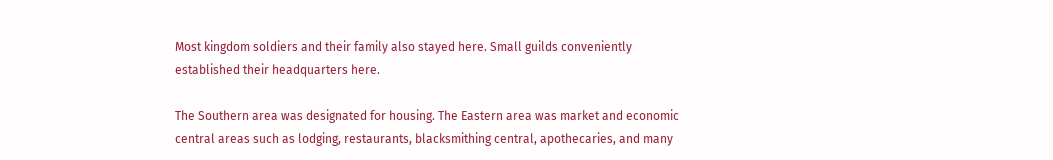Most kingdom soldiers and their family also stayed here. Small guilds conveniently established their headquarters here.

The Southern area was designated for housing. The Eastern area was market and economic central areas such as lodging, restaurants, blacksmithing central, apothecaries, and many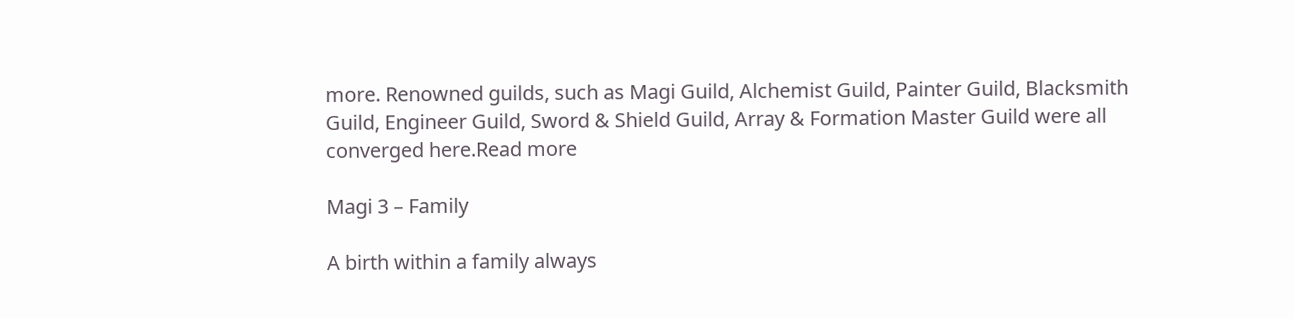more. Renowned guilds, such as Magi Guild, Alchemist Guild, Painter Guild, Blacksmith Guild, Engineer Guild, Sword & Shield Guild, Array & Formation Master Guild were all converged here.Read more

Magi 3 – Family

A birth within a family always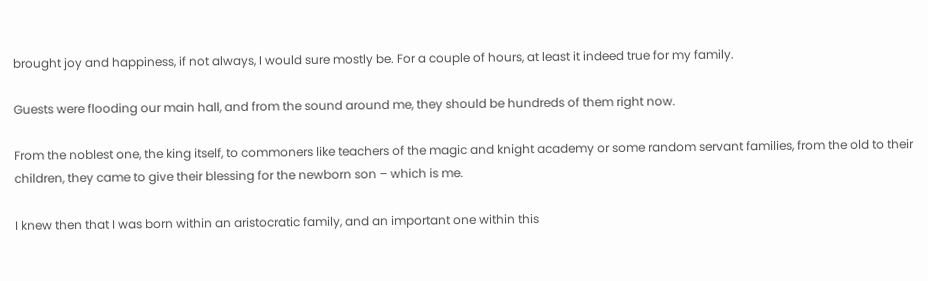brought joy and happiness, if not always, I would sure mostly be. For a couple of hours, at least it indeed true for my family.

Guests were flooding our main hall, and from the sound around me, they should be hundreds of them right now.

From the noblest one, the king itself, to commoners like teachers of the magic and knight academy or some random servant families, from the old to their children, they came to give their blessing for the newborn son – which is me.

I knew then that I was born within an aristocratic family, and an important one within this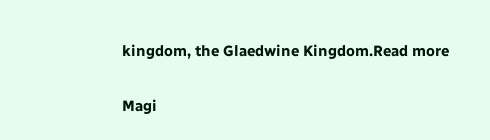kingdom, the Glaedwine Kingdom.Read more

Magi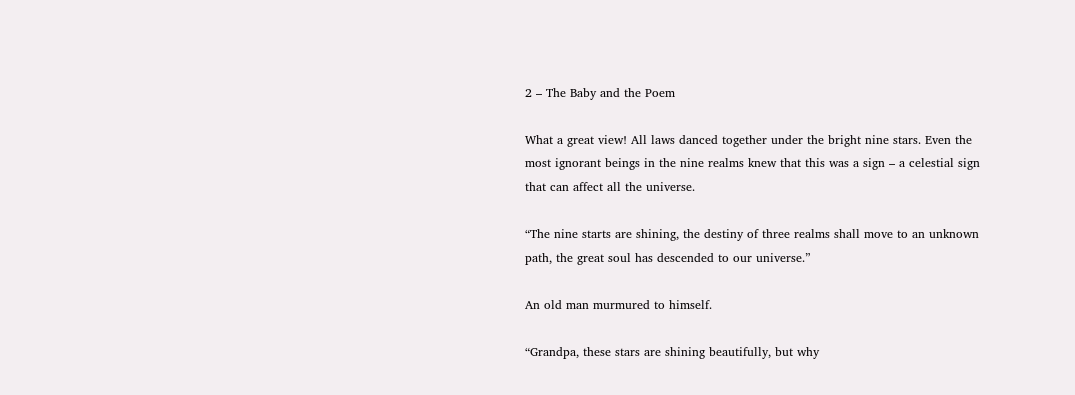2 – The Baby and the Poem

What a great view! All laws danced together under the bright nine stars. Even the most ignorant beings in the nine realms knew that this was a sign – a celestial sign that can affect all the universe.

“The nine starts are shining, the destiny of three realms shall move to an unknown path, the great soul has descended to our universe.”

An old man murmured to himself.

“Grandpa, these stars are shining beautifully, but why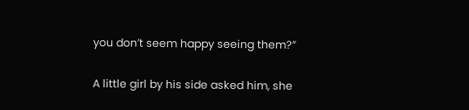you don’t seem happy seeing them?”

A little girl by his side asked him, she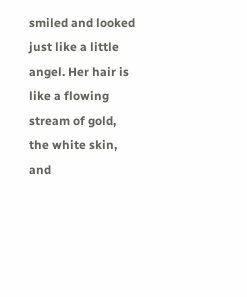smiled and looked just like a little angel. Her hair is like a flowing stream of gold, the white skin, and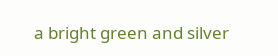a bright green and silver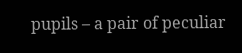pupils – a pair of peculiar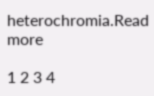heterochromia.Read more

1 2 3 4